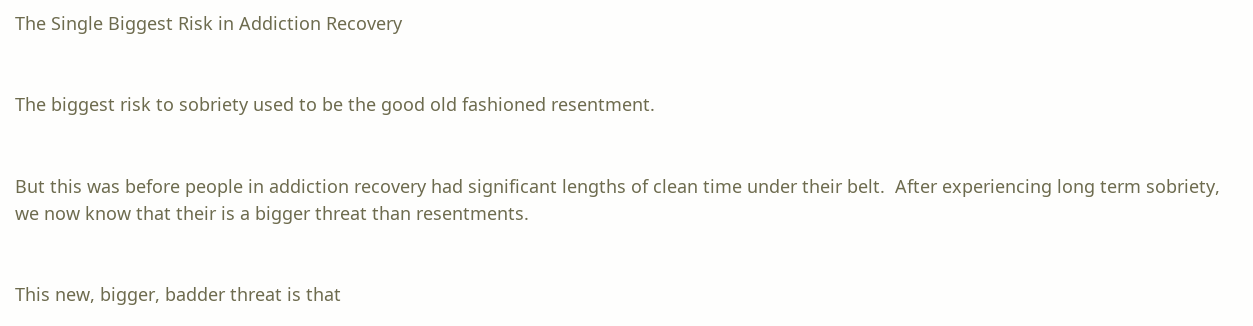The Single Biggest Risk in Addiction Recovery


The biggest risk to sobriety used to be the good old fashioned resentment.


But this was before people in addiction recovery had significant lengths of clean time under their belt.  After experiencing long term sobriety, we now know that their is a bigger threat than resentments.


This new, bigger, badder threat is that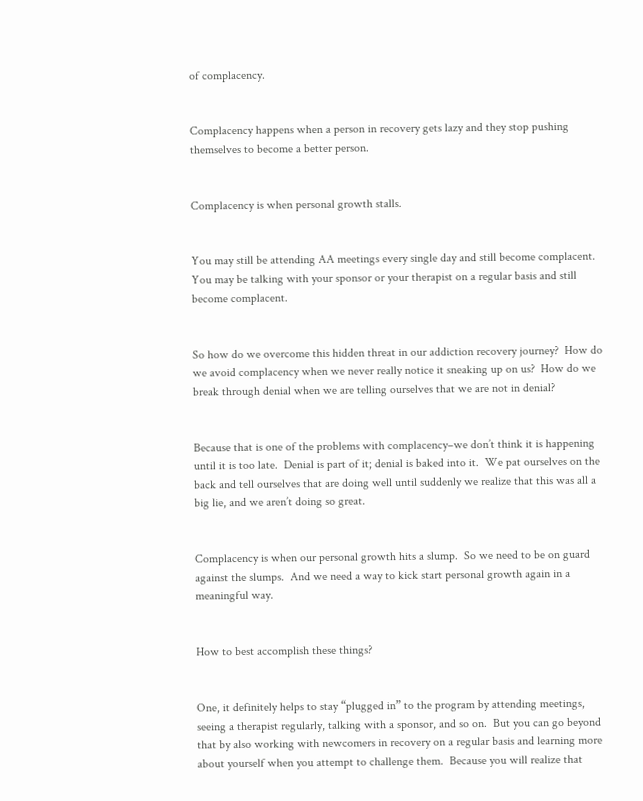of complacency.


Complacency happens when a person in recovery gets lazy and they stop pushing themselves to become a better person.


Complacency is when personal growth stalls.


You may still be attending AA meetings every single day and still become complacent.  You may be talking with your sponsor or your therapist on a regular basis and still become complacent.


So how do we overcome this hidden threat in our addiction recovery journey?  How do we avoid complacency when we never really notice it sneaking up on us?  How do we break through denial when we are telling ourselves that we are not in denial?


Because that is one of the problems with complacency–we don’t think it is happening until it is too late.  Denial is part of it; denial is baked into it.  We pat ourselves on the back and tell ourselves that are doing well until suddenly we realize that this was all a big lie, and we aren’t doing so great.


Complacency is when our personal growth hits a slump.  So we need to be on guard against the slumps.  And we need a way to kick start personal growth again in a meaningful way.


How to best accomplish these things?


One, it definitely helps to stay “plugged in” to the program by attending meetings, seeing a therapist regularly, talking with a sponsor, and so on.  But you can go beyond that by also working with newcomers in recovery on a regular basis and learning more about yourself when you attempt to challenge them.  Because you will realize that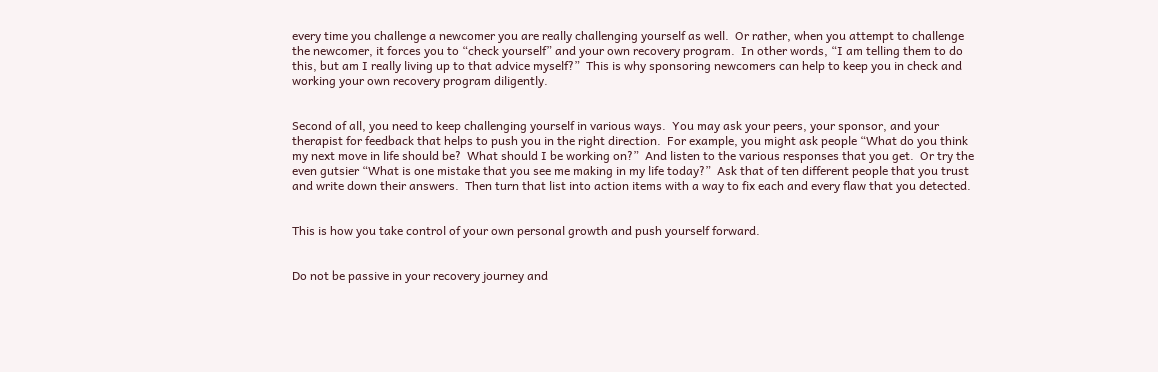every time you challenge a newcomer you are really challenging yourself as well.  Or rather, when you attempt to challenge the newcomer, it forces you to “check yourself” and your own recovery program.  In other words, “I am telling them to do this, but am I really living up to that advice myself?”  This is why sponsoring newcomers can help to keep you in check and working your own recovery program diligently.


Second of all, you need to keep challenging yourself in various ways.  You may ask your peers, your sponsor, and your therapist for feedback that helps to push you in the right direction.  For example, you might ask people “What do you think my next move in life should be?  What should I be working on?”  And listen to the various responses that you get.  Or try the even gutsier “What is one mistake that you see me making in my life today?”  Ask that of ten different people that you trust and write down their answers.  Then turn that list into action items with a way to fix each and every flaw that you detected.


This is how you take control of your own personal growth and push yourself forward.


Do not be passive in your recovery journey and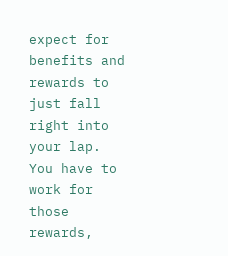expect for benefits and rewards to just fall right into your lap.  You have to work for those rewards,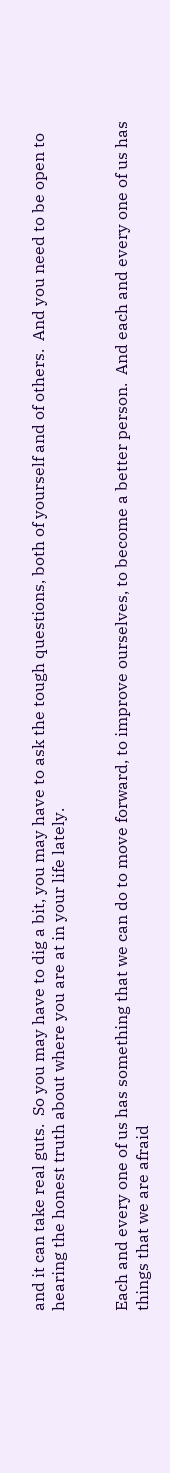and it can take real guts.  So you may have to dig a bit, you may have to ask the tough questions, both of yourself and of others.  And you need to be open to hearing the honest truth about where you are at in your life lately.


Each and every one of us has something that we can do to move forward, to improve ourselves, to become a better person.  And each and every one of us has things that we are afraid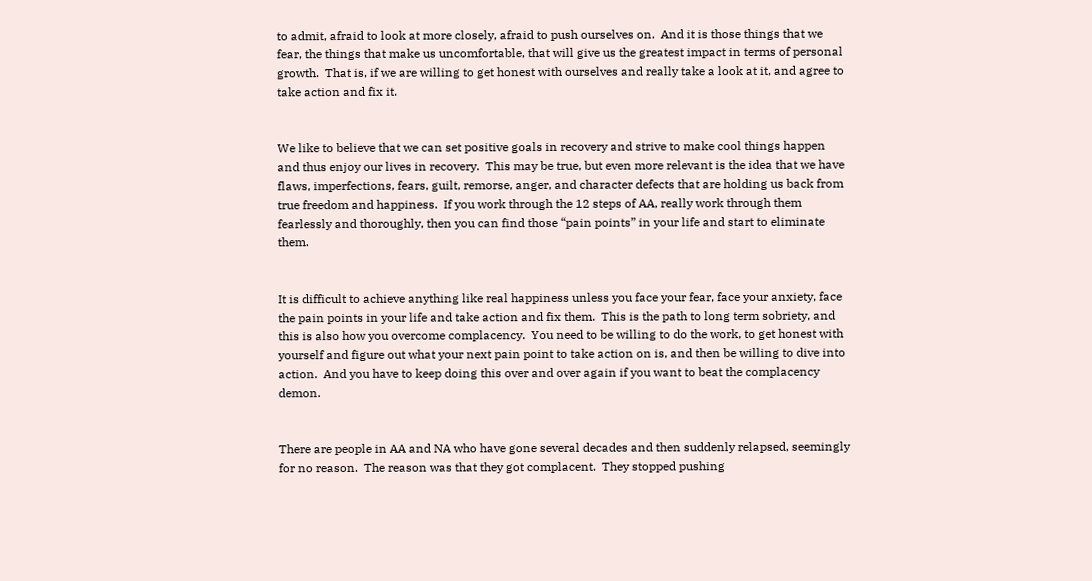to admit, afraid to look at more closely, afraid to push ourselves on.  And it is those things that we fear, the things that make us uncomfortable, that will give us the greatest impact in terms of personal growth.  That is, if we are willing to get honest with ourselves and really take a look at it, and agree to take action and fix it.


We like to believe that we can set positive goals in recovery and strive to make cool things happen and thus enjoy our lives in recovery.  This may be true, but even more relevant is the idea that we have flaws, imperfections, fears, guilt, remorse, anger, and character defects that are holding us back from true freedom and happiness.  If you work through the 12 steps of AA, really work through them fearlessly and thoroughly, then you can find those “pain points” in your life and start to eliminate them.


It is difficult to achieve anything like real happiness unless you face your fear, face your anxiety, face the pain points in your life and take action and fix them.  This is the path to long term sobriety, and this is also how you overcome complacency.  You need to be willing to do the work, to get honest with yourself and figure out what your next pain point to take action on is, and then be willing to dive into action.  And you have to keep doing this over and over again if you want to beat the complacency demon.


There are people in AA and NA who have gone several decades and then suddenly relapsed, seemingly for no reason.  The reason was that they got complacent.  They stopped pushing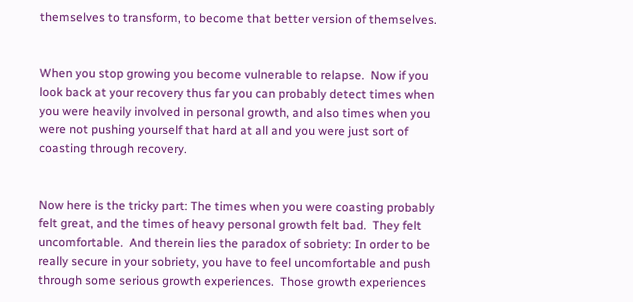themselves to transform, to become that better version of themselves.


When you stop growing you become vulnerable to relapse.  Now if you look back at your recovery thus far you can probably detect times when you were heavily involved in personal growth, and also times when you were not pushing yourself that hard at all and you were just sort of coasting through recovery.


Now here is the tricky part: The times when you were coasting probably felt great, and the times of heavy personal growth felt bad.  They felt uncomfortable.  And therein lies the paradox of sobriety: In order to be really secure in your sobriety, you have to feel uncomfortable and push through some serious growth experiences.  Those growth experiences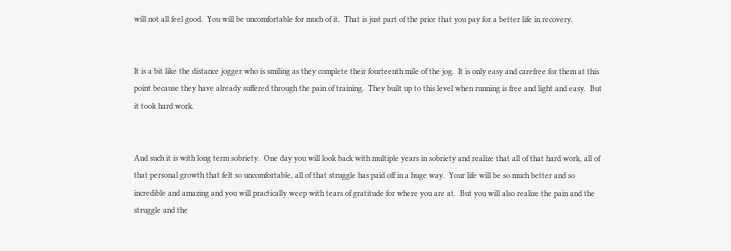will not all feel good.  You will be uncomfortable for much of it.  That is just part of the price that you pay for a better life in recovery.


It is a bit like the distance jogger who is smiling as they complete their fourteenth mile of the jog.  It is only easy and carefree for them at this point because they have already suffered through the pain of training.  They built up to this level when running is free and light and easy.  But it took hard work.


And such it is with long term sobriety.  One day you will look back with multiple years in sobriety and realize that all of that hard work, all of that personal growth that felt so uncomfortable, all of that struggle has paid off in a huge way.  Your life will be so much better and so incredible and amazing and you will practically weep with tears of gratitude for where you are at.  But you will also realize the pain and the struggle and the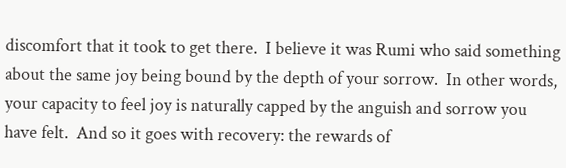discomfort that it took to get there.  I believe it was Rumi who said something about the same joy being bound by the depth of your sorrow.  In other words, your capacity to feel joy is naturally capped by the anguish and sorrow you have felt.  And so it goes with recovery: the rewards of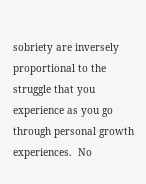sobriety are inversely proportional to the struggle that you experience as you go through personal growth experiences.  No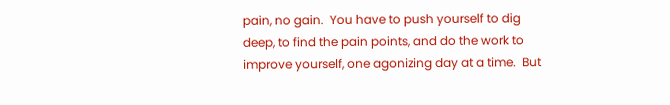pain, no gain.  You have to push yourself to dig deep, to find the pain points, and do the work to improve yourself, one agonizing day at a time.  But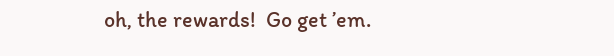oh, the rewards!  Go get ’em.